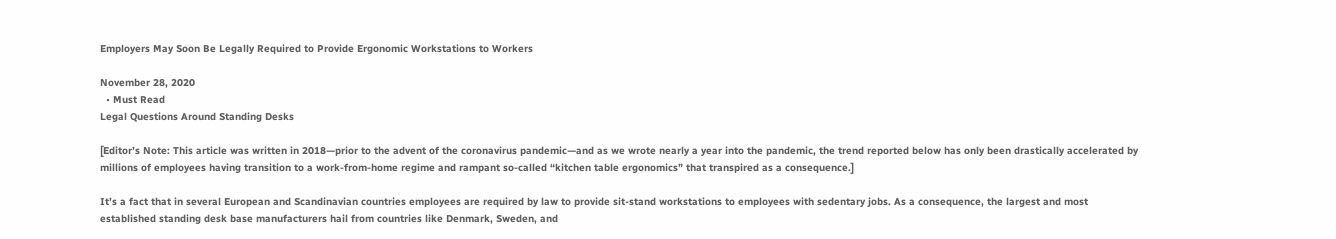Employers May Soon Be Legally Required to Provide Ergonomic Workstations to Workers

November 28, 2020
  • Must Read
Legal Questions Around Standing Desks

[Editor’s Note: This article was written in 2018—prior to the advent of the coronavirus pandemic—and as we wrote nearly a year into the pandemic, the trend reported below has only been drastically accelerated by millions of employees having transition to a work-from-home regime and rampant so-called “kitchen table ergonomics” that transpired as a consequence.]

It’s a fact that in several European and Scandinavian countries employees are required by law to provide sit-stand workstations to employees with sedentary jobs. As a consequence, the largest and most established standing desk base manufacturers hail from countries like Denmark, Sweden, and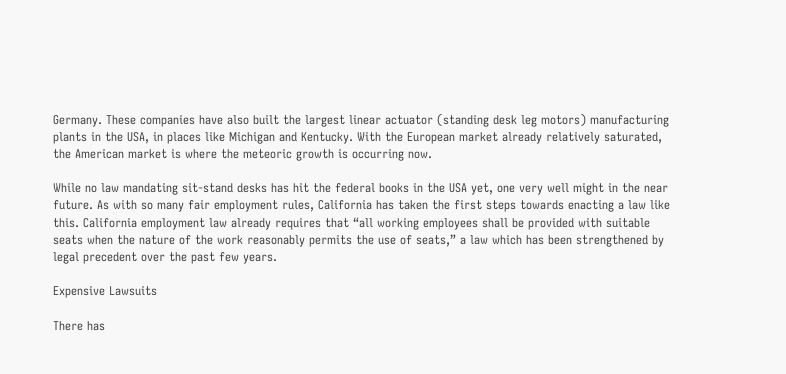Germany. These companies have also built the largest linear actuator (standing desk leg motors) manufacturing plants in the USA, in places like Michigan and Kentucky. With the European market already relatively saturated, the American market is where the meteoric growth is occurring now.

While no law mandating sit-stand desks has hit the federal books in the USA yet, one very well might in the near future. As with so many fair employment rules, California has taken the first steps towards enacting a law like this. California employment law already requires that “all working employees shall be provided with suitable seats when the nature of the work reasonably permits the use of seats,” a law which has been strengthened by legal precedent over the past few years.

Expensive Lawsuits

There has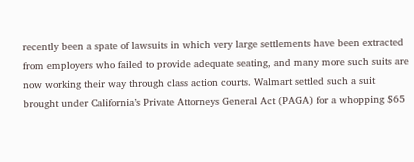recently been a spate of lawsuits in which very large settlements have been extracted from employers who failed to provide adequate seating, and many more such suits are now working their way through class action courts. Walmart settled such a suit brought under California’s Private Attorneys General Act (PAGA) for a whopping $65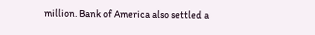million. Bank of America also settled a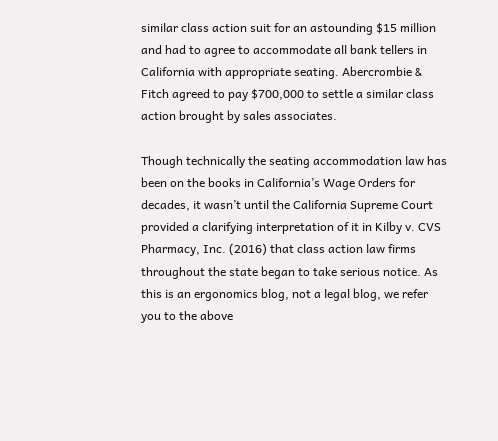similar class action suit for an astounding $15 million and had to agree to accommodate all bank tellers in California with appropriate seating. Abercrombie & Fitch agreed to pay $700,000 to settle a similar class action brought by sales associates.

Though technically the seating accommodation law has been on the books in California’s Wage Orders for decades, it wasn’t until the California Supreme Court provided a clarifying interpretation of it in Kilby v. CVS Pharmacy, Inc. (2016) that class action law firms throughout the state began to take serious notice. As this is an ergonomics blog, not a legal blog, we refer you to the above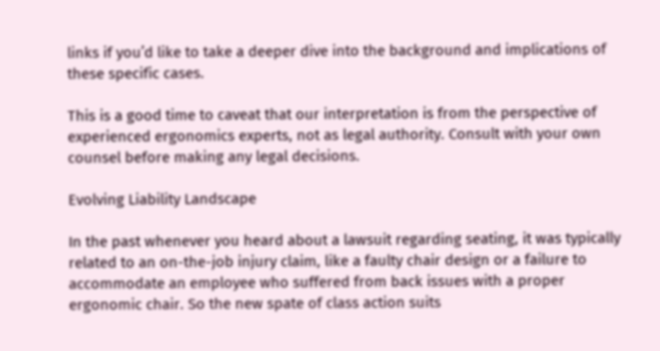links if you’d like to take a deeper dive into the background and implications of these specific cases.

This is a good time to caveat that our interpretation is from the perspective of experienced ergonomics experts, not as legal authority. Consult with your own counsel before making any legal decisions.

Evolving Liability Landscape

In the past whenever you heard about a lawsuit regarding seating, it was typically related to an on-the-job injury claim, like a faulty chair design or a failure to accommodate an employee who suffered from back issues with a proper ergonomic chair. So the new spate of class action suits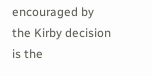encouraged by the Kirby decision is the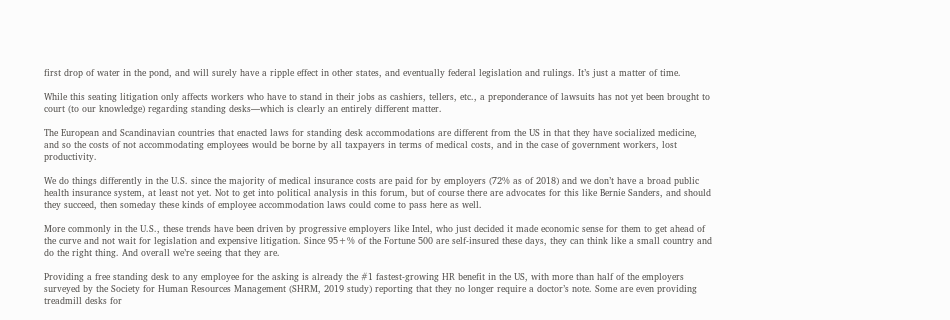first drop of water in the pond, and will surely have a ripple effect in other states, and eventually federal legislation and rulings. It’s just a matter of time.

While this seating litigation only affects workers who have to stand in their jobs as cashiers, tellers, etc., a preponderance of lawsuits has not yet been brought to court (to our knowledge) regarding standing desks—which is clearly an entirely different matter.

The European and Scandinavian countries that enacted laws for standing desk accommodations are different from the US in that they have socialized medicine, and so the costs of not accommodating employees would be borne by all taxpayers in terms of medical costs, and in the case of government workers, lost productivity.

We do things differently in the U.S. since the majority of medical insurance costs are paid for by employers (72% as of 2018) and we don’t have a broad public health insurance system, at least not yet. Not to get into political analysis in this forum, but of course there are advocates for this like Bernie Sanders, and should they succeed, then someday these kinds of employee accommodation laws could come to pass here as well.

More commonly in the U.S., these trends have been driven by progressive employers like Intel, who just decided it made economic sense for them to get ahead of the curve and not wait for legislation and expensive litigation. Since 95+% of the Fortune 500 are self-insured these days, they can think like a small country and do the right thing. And overall we’re seeing that they are.

Providing a free standing desk to any employee for the asking is already the #1 fastest-growing HR benefit in the US, with more than half of the employers surveyed by the Society for Human Resources Management (SHRM, 2019 study) reporting that they no longer require a doctor’s note. Some are even providing treadmill desks for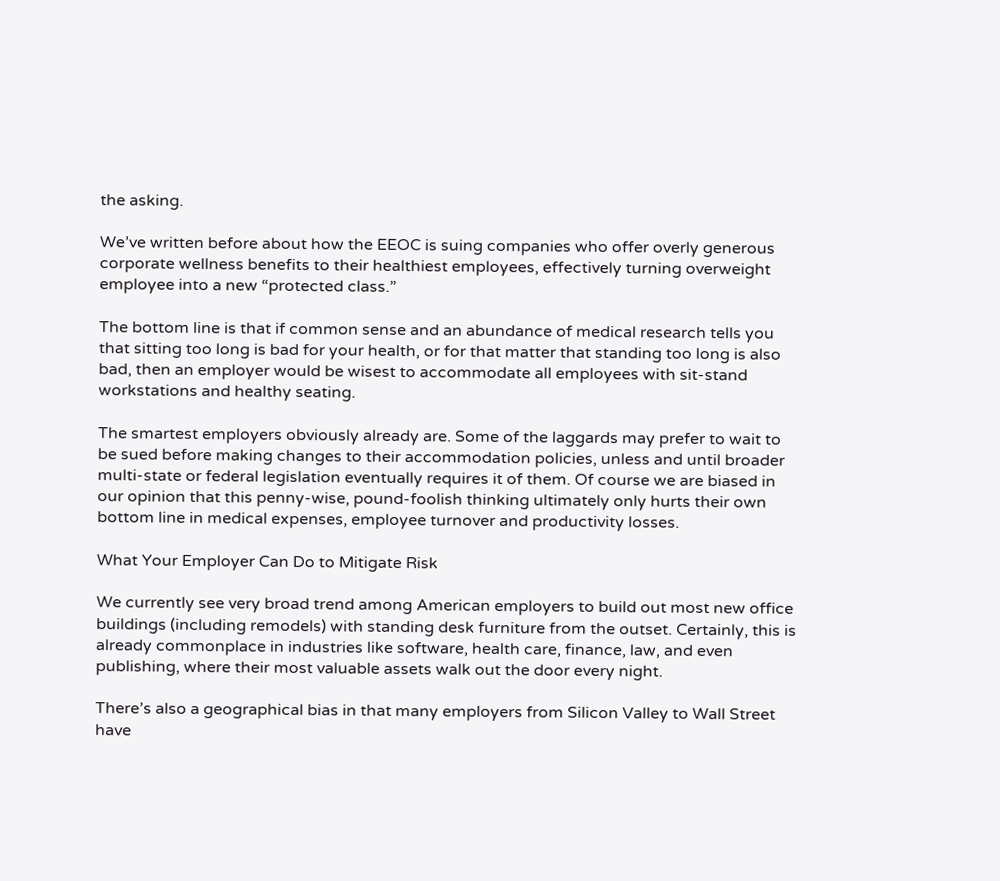the asking.

We’ve written before about how the EEOC is suing companies who offer overly generous corporate wellness benefits to their healthiest employees, effectively turning overweight employee into a new “protected class.”

The bottom line is that if common sense and an abundance of medical research tells you that sitting too long is bad for your health, or for that matter that standing too long is also bad, then an employer would be wisest to accommodate all employees with sit-stand workstations and healthy seating.

The smartest employers obviously already are. Some of the laggards may prefer to wait to be sued before making changes to their accommodation policies, unless and until broader multi-state or federal legislation eventually requires it of them. Of course we are biased in our opinion that this penny-wise, pound-foolish thinking ultimately only hurts their own bottom line in medical expenses, employee turnover and productivity losses.

What Your Employer Can Do to Mitigate Risk

We currently see very broad trend among American employers to build out most new office buildings (including remodels) with standing desk furniture from the outset. Certainly, this is already commonplace in industries like software, health care, finance, law, and even publishing, where their most valuable assets walk out the door every night.

There’s also a geographical bias in that many employers from Silicon Valley to Wall Street have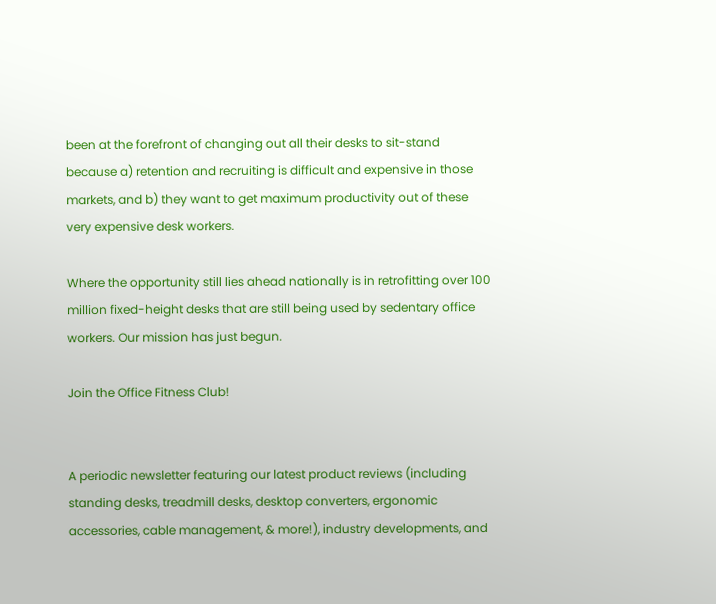been at the forefront of changing out all their desks to sit-stand because a) retention and recruiting is difficult and expensive in those markets, and b) they want to get maximum productivity out of these very expensive desk workers.

Where the opportunity still lies ahead nationally is in retrofitting over 100 million fixed-height desks that are still being used by sedentary office workers. Our mission has just begun.

Join the Office Fitness Club!


A periodic newsletter featuring our latest product reviews (including standing desks, treadmill desks, desktop converters, ergonomic accessories, cable management, & more!), industry developments, and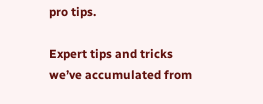pro tips.

Expert tips and tricks we’ve accumulated from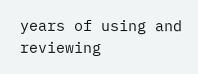years of using and reviewing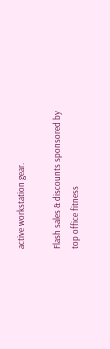active workstation gear.

Flash sales & discounts sponsored by top office fitness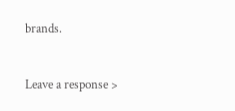brands.


Leave a response >